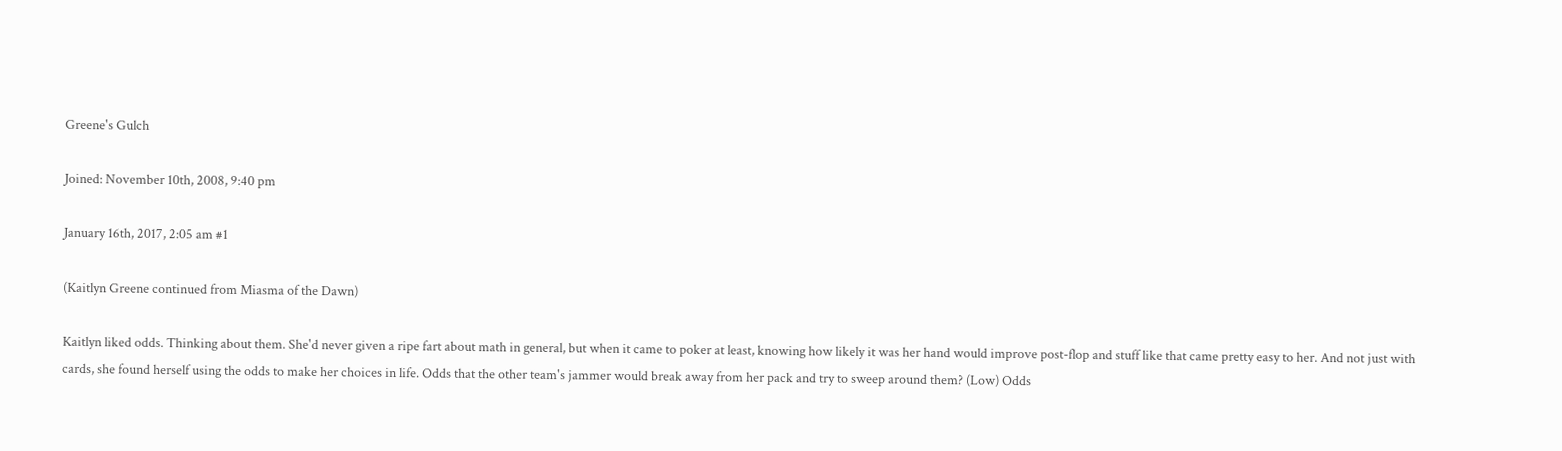Greene's Gulch

Joined: November 10th, 2008, 9:40 pm

January 16th, 2017, 2:05 am #1

(Kaitlyn Greene continued from Miasma of the Dawn)

Kaitlyn liked odds. Thinking about them. She'd never given a ripe fart about math in general, but when it came to poker at least, knowing how likely it was her hand would improve post-flop and stuff like that came pretty easy to her. And not just with cards, she found herself using the odds to make her choices in life. Odds that the other team's jammer would break away from her pack and try to sweep around them? (Low) Odds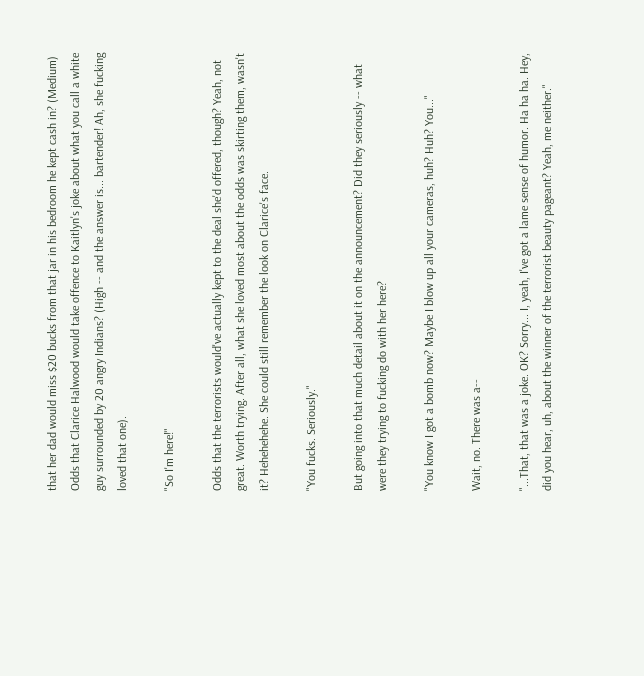that her dad would miss $20 bucks from that jar in his bedroom he kept cash in? (Medium) Odds that Clarice Halwood would take offence to Kaitlyn's joke about what you call a white guy surrounded by 20 angry Indians? (High -- and the answer is... bartender! Ah, she fucking loved that one).

"So I'm here!"

Odds that the terrorists would've actually kept to the deal she'd offered, though? Yeah, not great. Worth trying. After all, what she loved most about the odds was skirting them, wasn't it? Hehehehehe. She could still remember the look on Clarice's face.

"You fucks. Seriously."

But going into that much detail about it on the announcement? Did they seriously -- what were they trying to fucking do with her here?

"You know I got a bomb now? Maybe I blow up all your cameras, huh? Huh? You..."

Wait, no. There was a--

"...That, that was a joke. OK? Sorry... I, yeah, I've got a lame sense of humor. Ha ha ha. Hey, did you hear, uh, about the winner of the terrorist beauty pageant? Yeah, me neither."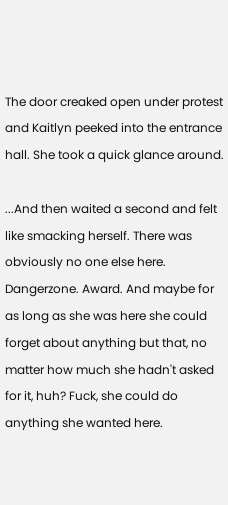The door creaked open under protest and Kaitlyn peeked into the entrance hall. She took a quick glance around.

...And then waited a second and felt like smacking herself. There was obviously no one else here. Dangerzone. Award. And maybe for as long as she was here she could forget about anything but that, no matter how much she hadn't asked for it, huh? Fuck, she could do anything she wanted here.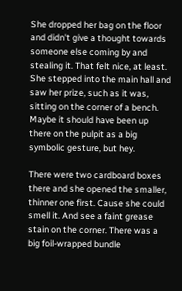She dropped her bag on the floor and didn't give a thought towards someone else coming by and stealing it. That felt nice, at least. She stepped into the main hall and saw her prize, such as it was, sitting on the corner of a bench. Maybe it should have been up there on the pulpit as a big symbolic gesture, but hey.

There were two cardboard boxes there and she opened the smaller, thinner one first. Cause she could smell it. And see a faint grease stain on the corner. There was a big foil-wrapped bundle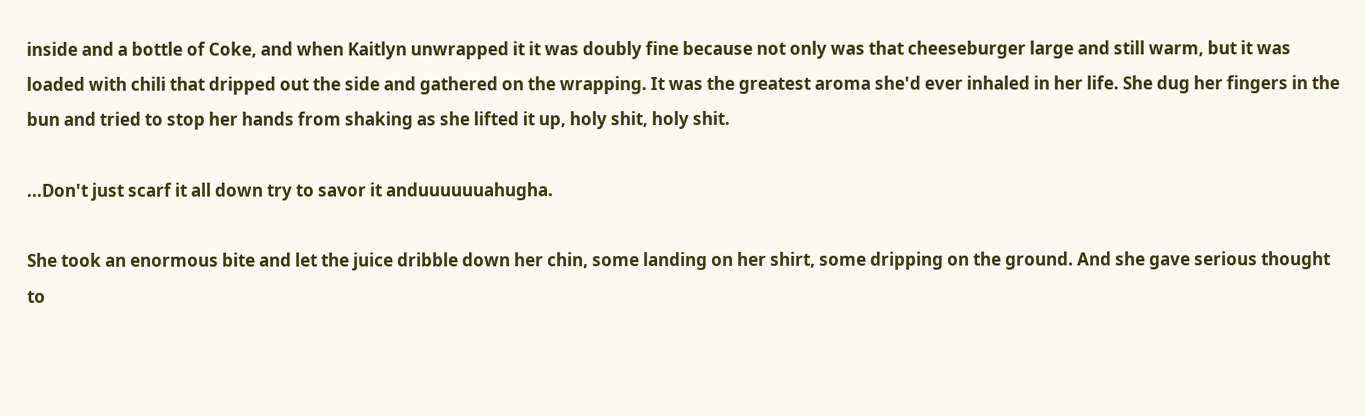inside and a bottle of Coke, and when Kaitlyn unwrapped it it was doubly fine because not only was that cheeseburger large and still warm, but it was loaded with chili that dripped out the side and gathered on the wrapping. It was the greatest aroma she'd ever inhaled in her life. She dug her fingers in the bun and tried to stop her hands from shaking as she lifted it up, holy shit, holy shit.

...Don't just scarf it all down try to savor it anduuuuuuahugha.

She took an enormous bite and let the juice dribble down her chin, some landing on her shirt, some dripping on the ground. And she gave serious thought to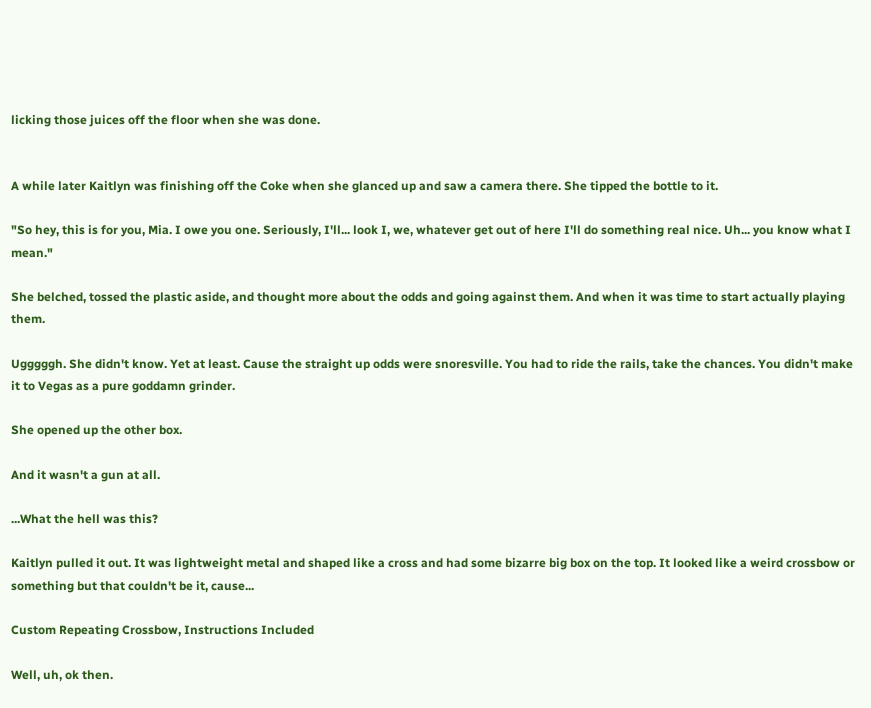licking those juices off the floor when she was done.


A while later Kaitlyn was finishing off the Coke when she glanced up and saw a camera there. She tipped the bottle to it.

"So hey, this is for you, Mia. I owe you one. Seriously, I'll... look I, we, whatever get out of here I'll do something real nice. Uh... you know what I mean."

She belched, tossed the plastic aside, and thought more about the odds and going against them. And when it was time to start actually playing them.

Ugggggh. She didn't know. Yet at least. Cause the straight up odds were snoresville. You had to ride the rails, take the chances. You didn't make it to Vegas as a pure goddamn grinder.

She opened up the other box.

And it wasn't a gun at all.

...What the hell was this?

Kaitlyn pulled it out. It was lightweight metal and shaped like a cross and had some bizarre big box on the top. It looked like a weird crossbow or something but that couldn't be it, cause...

Custom Repeating Crossbow, Instructions Included

Well, uh, ok then.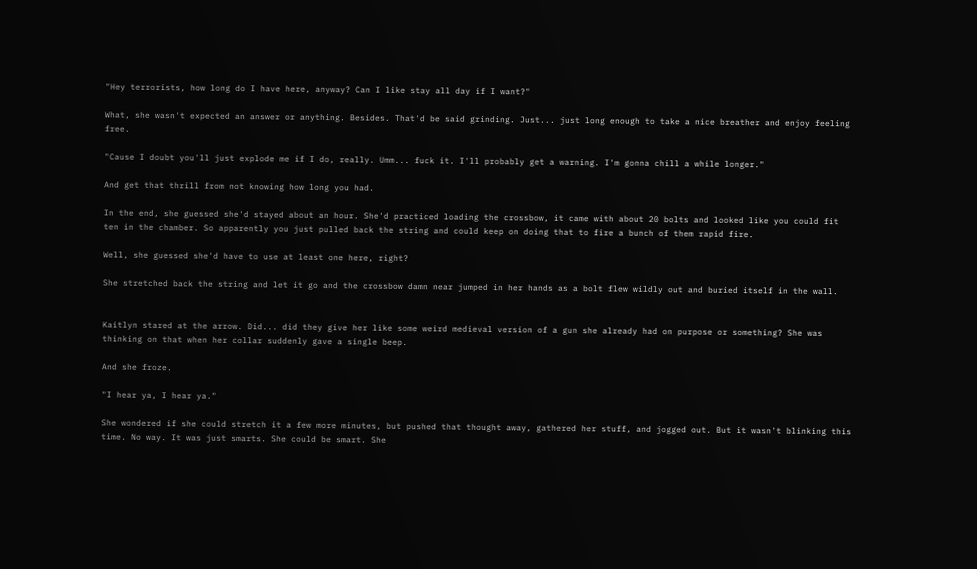"Hey terrorists, how long do I have here, anyway? Can I like stay all day if I want?"

What, she wasn't expected an answer or anything. Besides. That'd be said grinding. Just... just long enough to take a nice breather and enjoy feeling free.

"Cause I doubt you'll just explode me if I do, really. Umm... fuck it. I'll probably get a warning. I'm gonna chill a while longer."

And get that thrill from not knowing how long you had.

In the end, she guessed she'd stayed about an hour. She'd practiced loading the crossbow, it came with about 20 bolts and looked like you could fit ten in the chamber. So apparently you just pulled back the string and could keep on doing that to fire a bunch of them rapid fire.

Well, she guessed she'd have to use at least one here, right?

She stretched back the string and let it go and the crossbow damn near jumped in her hands as a bolt flew wildly out and buried itself in the wall.


Kaitlyn stared at the arrow. Did... did they give her like some weird medieval version of a gun she already had on purpose or something? She was thinking on that when her collar suddenly gave a single beep.

And she froze.

"I hear ya, I hear ya."

She wondered if she could stretch it a few more minutes, but pushed that thought away, gathered her stuff, and jogged out. But it wasn't blinking this time. No way. It was just smarts. She could be smart. She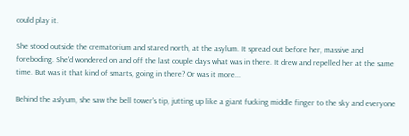could play it.

She stood outside the crematorium and stared north, at the asylum. It spread out before her, massive and foreboding. She'd wondered on and off the last couple days what was in there. It drew and repelled her at the same time. But was it that kind of smarts, going in there? Or was it more...

Behind the aslyum, she saw the bell tower's tip, jutting up like a giant fucking middle finger to the sky and everyone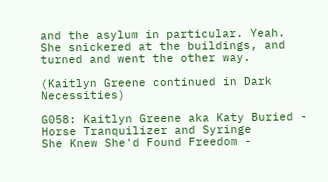and the asylum in particular. Yeah. She snickered at the buildings, and turned and went the other way.

(Kaitlyn Greene continued in Dark Necessities)

G058: Kaitlyn Greene aka Katy Buried - Horse Tranquilizer and Syringe
She Knew She'd Found Freedom -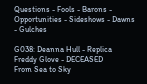Questions - Fools - Barons - Opportunities - Sideshows - Dawns - Gulches

G038: Deanna Hull - Replica Freddy Glove - DECEASED
From Sea to Sky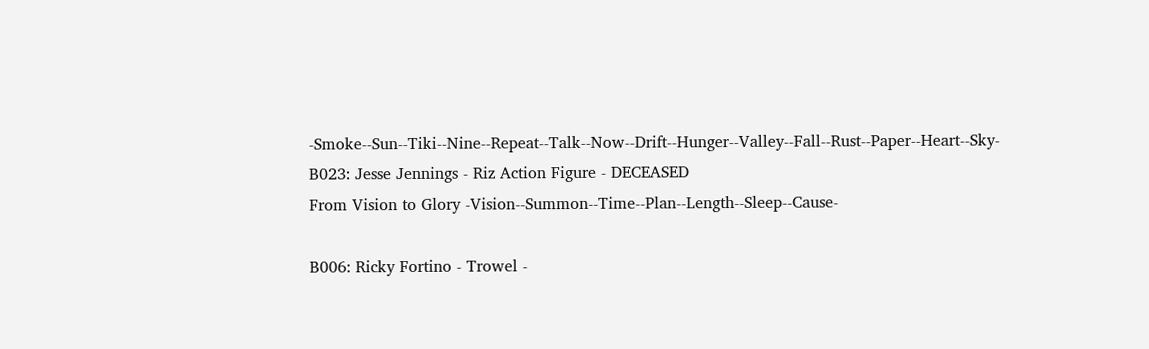-Smoke--Sun--Tiki--Nine--Repeat--Talk--Now--Drift--Hunger--Valley--Fall--Rust--Paper--Heart--Sky-
B023: Jesse Jennings - Riz Action Figure - DECEASED
From Vision to Glory -Vision--Summon--Time--Plan--Length--Sleep--Cause-

B006: Ricky Fortino - Trowel -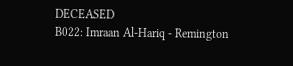DECEASED
B022: Imraan Al-Hariq - Remington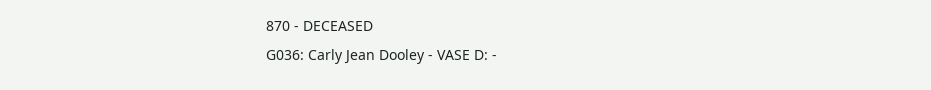870 - DECEASED
G036: Carly Jean Dooley - VASE D: -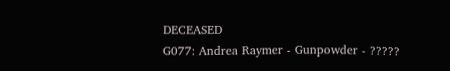DECEASED
G077: Andrea Raymer - Gunpowder - ?????